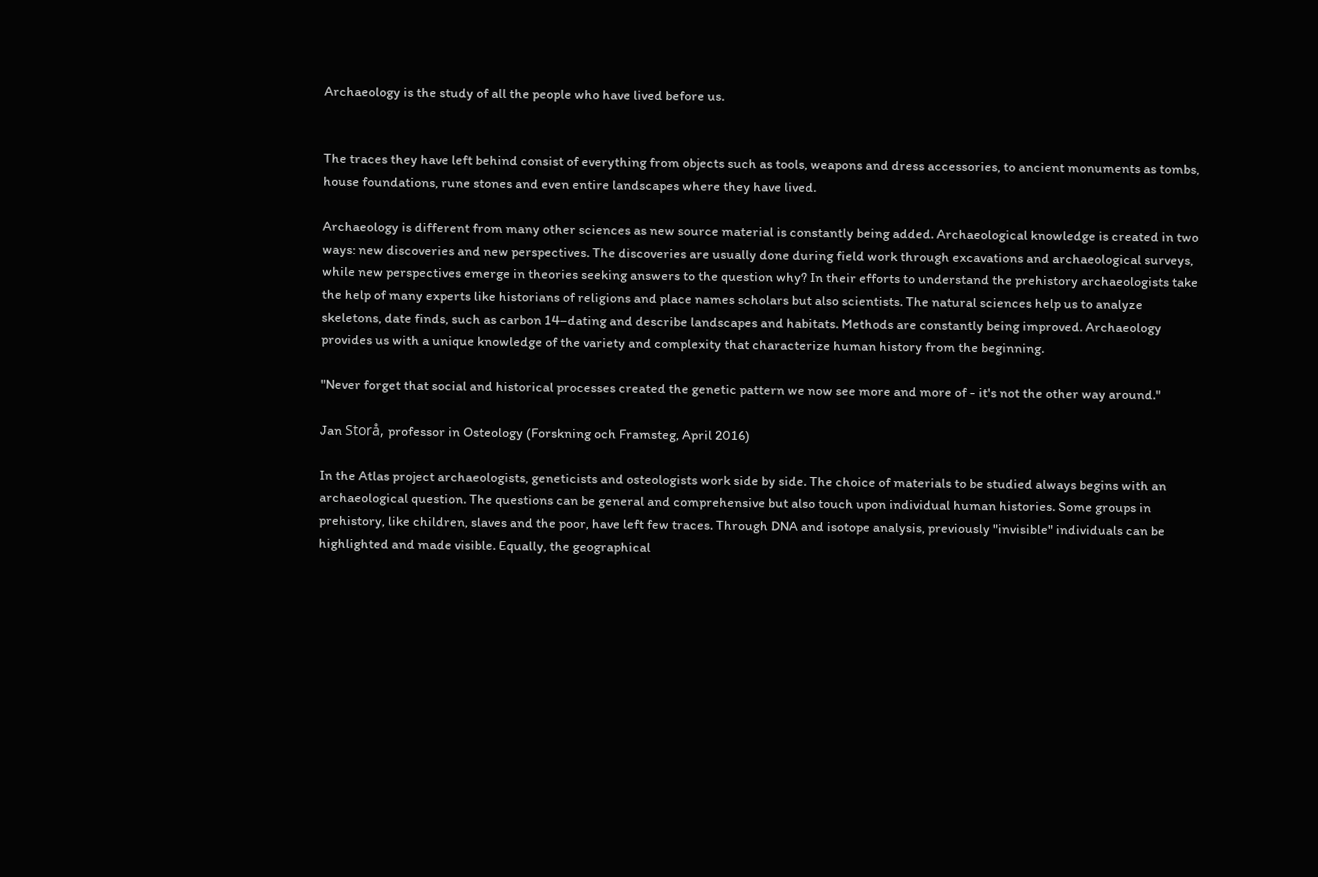Archaeology is the study of all the people who have lived before us.


The traces they have left behind consist of everything from objects such as tools, weapons and dress accessories, to ancient monuments as tombs, house foundations, rune stones and even entire landscapes where they have lived.

Archaeology is different from many other sciences as new source material is constantly being added. Archaeological knowledge is created in two ways: new discoveries and new perspectives. The discoveries are usually done during field work through excavations and archaeological surveys, while new perspectives emerge in theories seeking answers to the question why? In their efforts to understand the prehistory archaeologists take the help of many experts like historians of religions and place names scholars but also scientists. The natural sciences help us to analyze skeletons, date finds, such as carbon 14–dating and describe landscapes and habitats. Methods are constantly being improved. Archaeology provides us with a unique knowledge of the variety and complexity that characterize human history from the beginning.

"Never forget that social and historical processes created the genetic pattern we now see more and more of - it's not the other way around."

Jan Storå, professor in Osteology (Forskning och Framsteg, April 2016)

In the Atlas project archaeologists, geneticists and osteologists work side by side. The choice of materials to be studied always begins with an archaeological question. The questions can be general and comprehensive but also touch upon individual human histories. Some groups in prehistory, like children, slaves and the poor, have left few traces. Through DNA and isotope analysis, previously "invisible" individuals can be highlighted and made visible. Equally, the geographical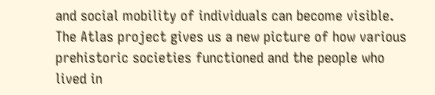and social mobility of individuals can become visible. The Atlas project gives us a new picture of how various prehistoric societies functioned and the people who lived in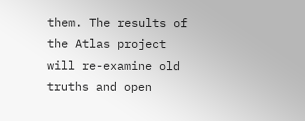them. The results of the Atlas project will re-examine old truths and open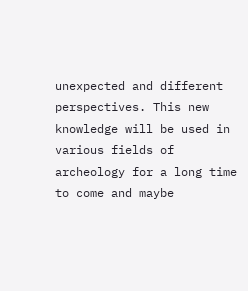unexpected and different perspectives. This new knowledge will be used in various fields of archeology for a long time to come and maybe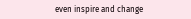even inspire and change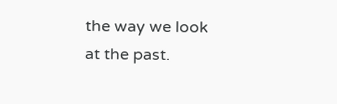the way we look at the past.